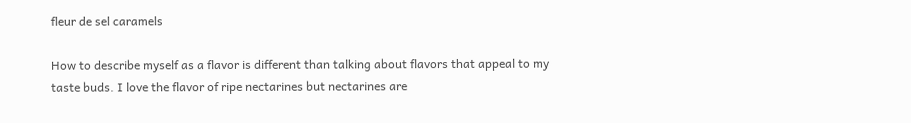fleur de sel caramels

How to describe myself as a flavor is different than talking about flavors that appeal to my taste buds. I love the flavor of ripe nectarines but nectarines are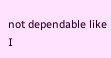not dependable like I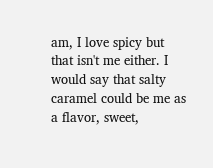am, I love spicy but that isn't me either. I would say that salty caramel could be me as a flavor, sweet,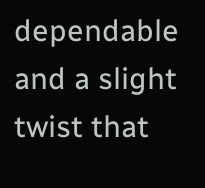dependable and a slight twist that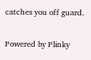catches you off guard.

Powered by Plinky